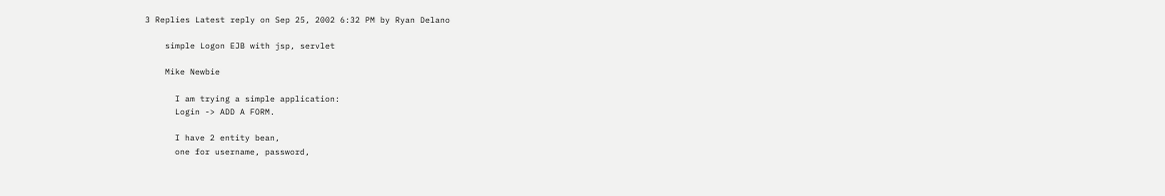3 Replies Latest reply on Sep 25, 2002 6:32 PM by Ryan Delano

    simple Logon EJB with jsp, servlet

    Mike Newbie

      I am trying a simple application:
      Login -> ADD A FORM.

      I have 2 entity bean,
      one for username, password,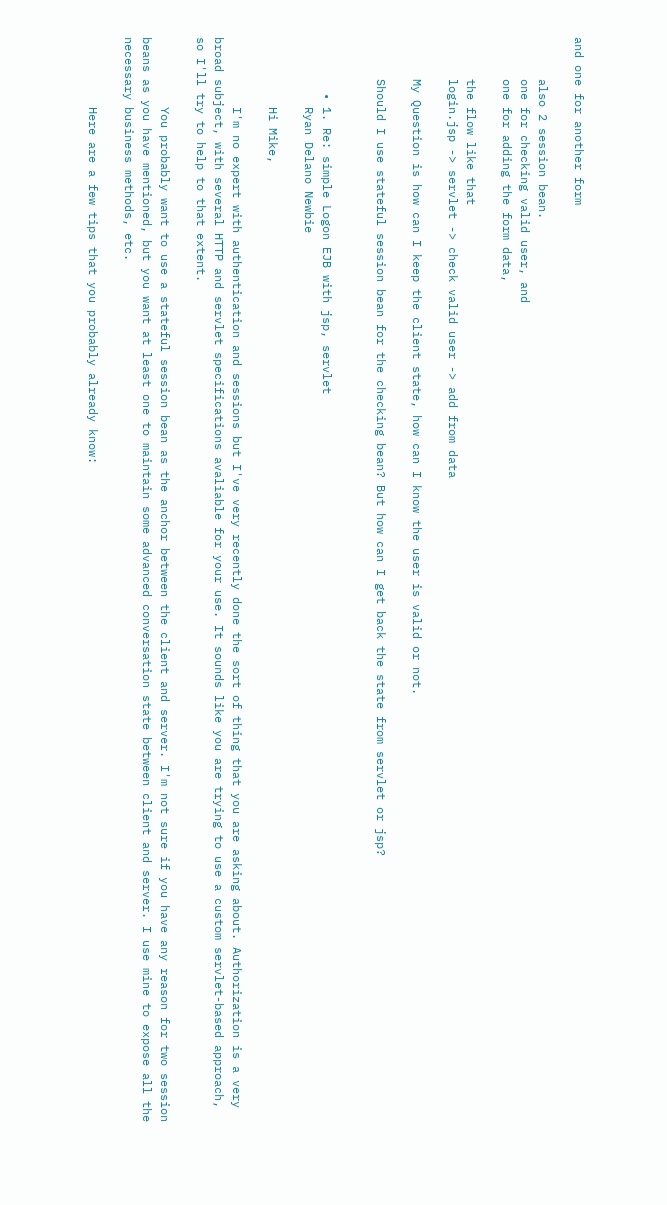and one for another form

      also 2 session bean.
      one for checking valid user, and
      one for adding the form data,

      the flow like that
      login.jsp -> servlet -> check valid user -> add from data

      My Question is how can I keep the client state, how can I know the user is valid or not.

      Should I use stateful session bean for the checking bean? But how can I get back the state from servlet or jsp?


        • 1. Re: simple Logon EJB with jsp, servlet
          Ryan Delano Newbie

          Hi Mike,

          I'm no expert with authentication and sessions but I've very recently done the sort of thing that you are asking about. Authorization is a very broad subject, with several HTTP and servlet specifications avaliable for your use. It sounds like you are trying to use a custom servlet-based approach, so I'll try to help to that extent.

          You probably want to use a stateful session bean as the anchor between the client and server. I'm not sure if you have any reason for two session beans as you have mentioned, but you want at least one to maintain some advanced conversation state between client and server. I use mine to expose all the necessary business methods, etc.

          Here are a few tips that you probably already know: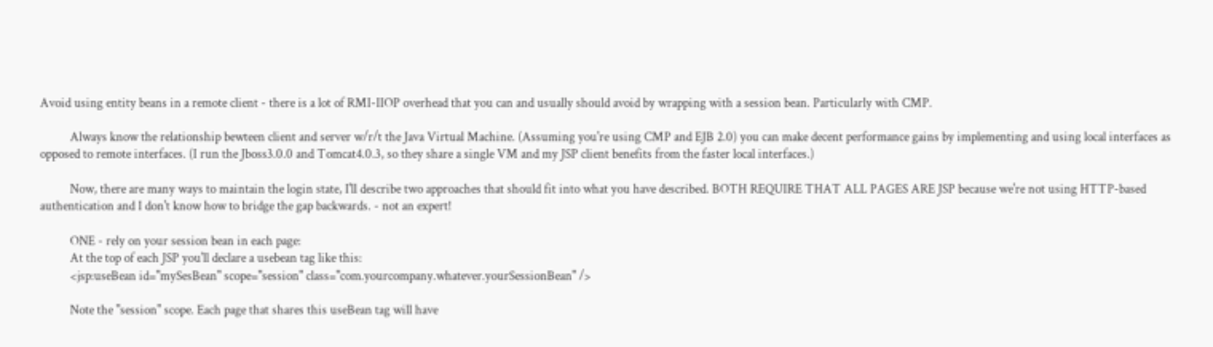Avoid using entity beans in a remote client - there is a lot of RMI-IIOP overhead that you can and usually should avoid by wrapping with a session bean. Particularly with CMP.

          Always know the relationship bewteen client and server w/r/t the Java Virtual Machine. (Assuming you're using CMP and EJB 2.0) you can make decent performance gains by implementing and using local interfaces as opposed to remote interfaces. (I run the Jboss3.0.0 and Tomcat4.0.3, so they share a single VM and my JSP client benefits from the faster local interfaces.)

          Now, there are many ways to maintain the login state, I'll describe two approaches that should fit into what you have described. BOTH REQUIRE THAT ALL PAGES ARE JSP because we're not using HTTP-based authentication and I don't know how to bridge the gap backwards. - not an expert!

          ONE - rely on your session bean in each page:
          At the top of each JSP you'll declare a usebean tag like this:
          <jsp:useBean id="mySesBean" scope="session" class="com.yourcompany.whatever.yourSessionBean" />

          Note the "session" scope. Each page that shares this useBean tag will have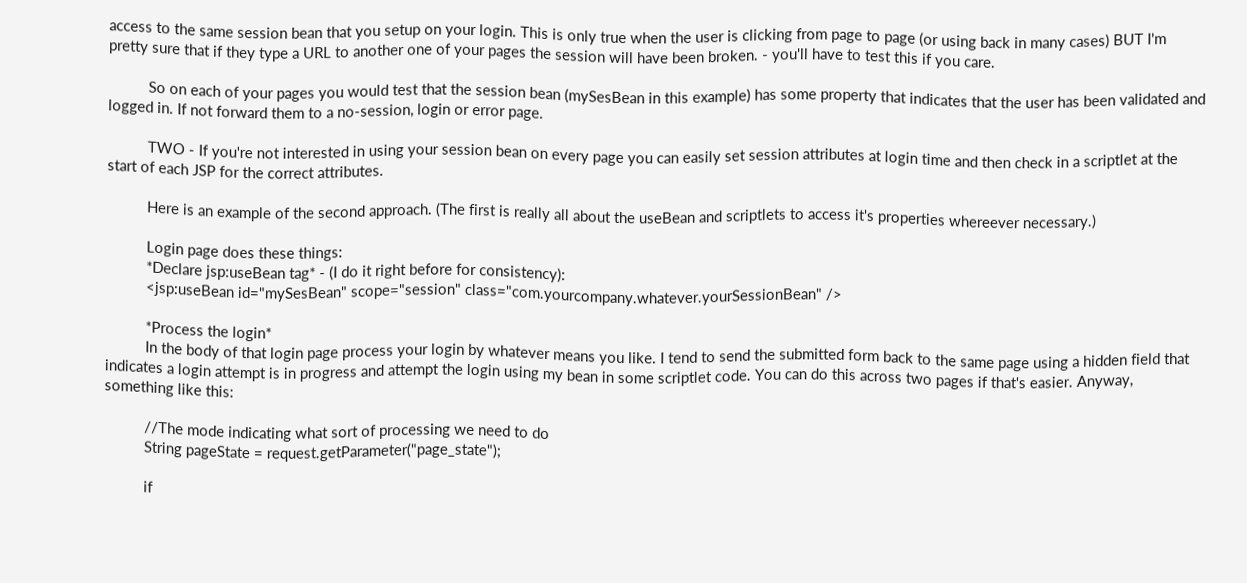access to the same session bean that you setup on your login. This is only true when the user is clicking from page to page (or using back in many cases) BUT I'm pretty sure that if they type a URL to another one of your pages the session will have been broken. - you'll have to test this if you care.

          So on each of your pages you would test that the session bean (mySesBean in this example) has some property that indicates that the user has been validated and logged in. If not forward them to a no-session, login or error page.

          TWO - If you're not interested in using your session bean on every page you can easily set session attributes at login time and then check in a scriptlet at the start of each JSP for the correct attributes.

          Here is an example of the second approach. (The first is really all about the useBean and scriptlets to access it's properties whereever necessary.)

          Login page does these things:
          *Declare jsp:useBean tag* - (I do it right before for consistency):
          <jsp:useBean id="mySesBean" scope="session" class="com.yourcompany.whatever.yourSessionBean" />

          *Process the login*
          In the body of that login page process your login by whatever means you like. I tend to send the submitted form back to the same page using a hidden field that indicates a login attempt is in progress and attempt the login using my bean in some scriptlet code. You can do this across two pages if that's easier. Anyway, something like this:

          //The mode indicating what sort of processing we need to do
          String pageState = request.getParameter("page_state");

          if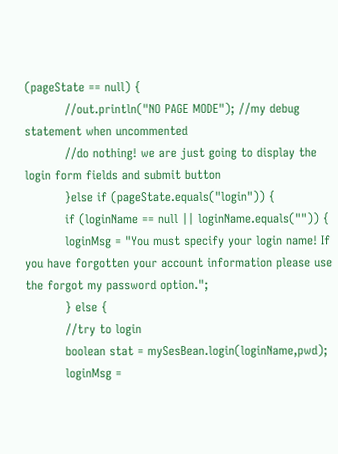(pageState == null) {
          //out.println("NO PAGE MODE"); //my debug statement when uncommented
          //do nothing! we are just going to display the login form fields and submit button
          }else if (pageState.equals("login")) {
          if (loginName == null || loginName.equals("")) {
          loginMsg = "You must specify your login name! If you have forgotten your account information please use the forgot my password option.";
          } else {
          //try to login
          boolean stat = mySesBean.login(loginName,pwd);
          loginMsg =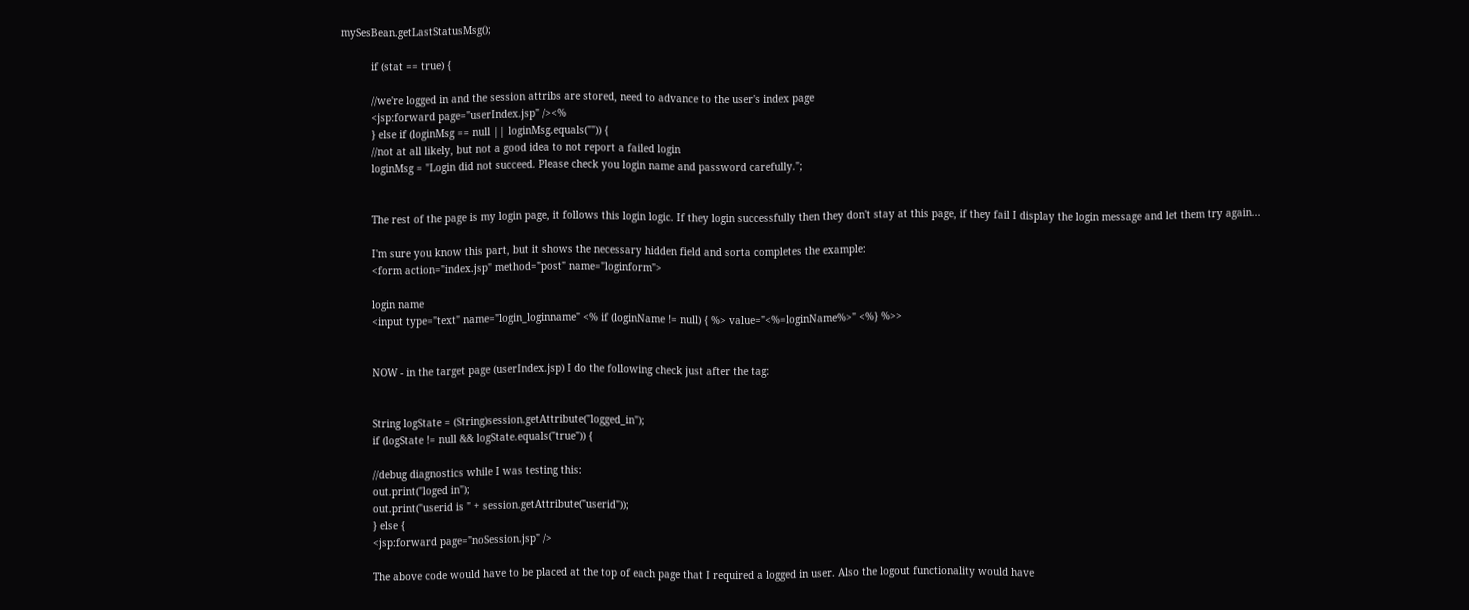mySesBean.getLastStatusMsg();

          if (stat == true) {

          //we're logged in and the session attribs are stored, need to advance to the user's index page
          <jsp:forward page="userIndex.jsp" /><%
          } else if (loginMsg == null || loginMsg.equals("")) {
          //not at all likely, but not a good idea to not report a failed login
          loginMsg = "Login did not succeed. Please check you login name and password carefully.";


          The rest of the page is my login page, it follows this login logic. If they login successfully then they don't stay at this page, if they fail I display the login message and let them try again...

          I'm sure you know this part, but it shows the necessary hidden field and sorta completes the example:
          <form action="index.jsp" method="post" name="loginform">

          login name
          <input type="text" name="login_loginname" <% if (loginName != null) { %> value="<%=loginName%>" <%} %>>


          NOW - in the target page (userIndex.jsp) I do the following check just after the tag:


          String logState = (String)session.getAttribute("logged_in");
          if (logState != null && logState.equals("true")) {

          //debug diagnostics while I was testing this:
          out.print("loged in");
          out.print("userid is " + session.getAttribute("userid"));
          } else {
          <jsp:forward page="noSession.jsp" />

          The above code would have to be placed at the top of each page that I required a logged in user. Also the logout functionality would have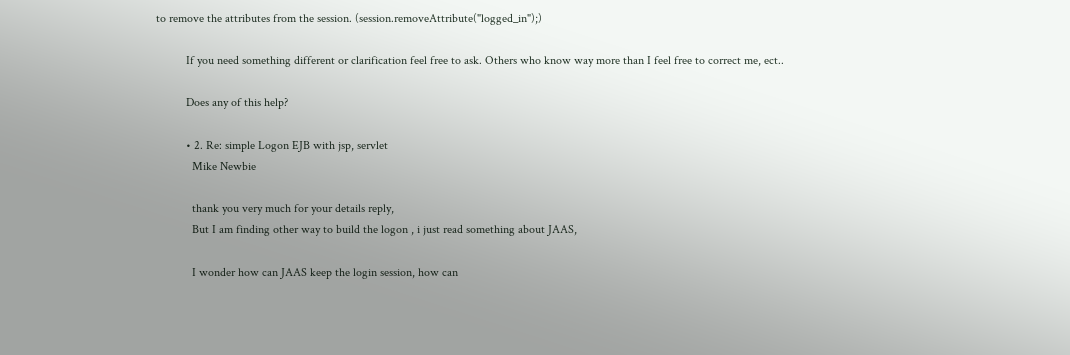to remove the attributes from the session. (session.removeAttribute("logged_in");)

          If you need something different or clarification feel free to ask. Others who know way more than I feel free to correct me, ect..

          Does any of this help?

          • 2. Re: simple Logon EJB with jsp, servlet
            Mike Newbie

            thank you very much for your details reply,
            But I am finding other way to build the logon , i just read something about JAAS,

            I wonder how can JAAS keep the login session, how can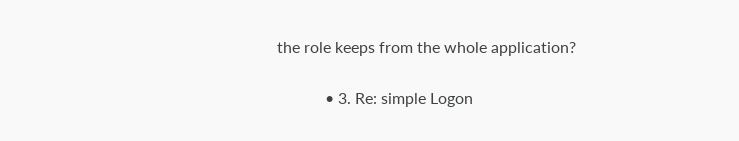the role keeps from the whole application?

            • 3. Re: simple Logon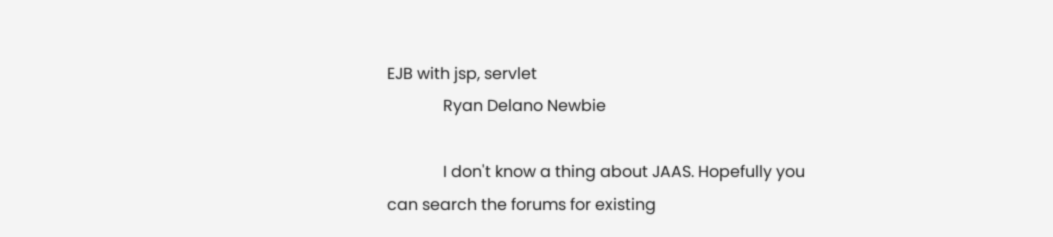EJB with jsp, servlet
              Ryan Delano Newbie

              I don't know a thing about JAAS. Hopefully you can search the forums for existing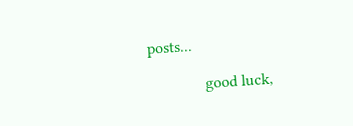posts...

              good luck,